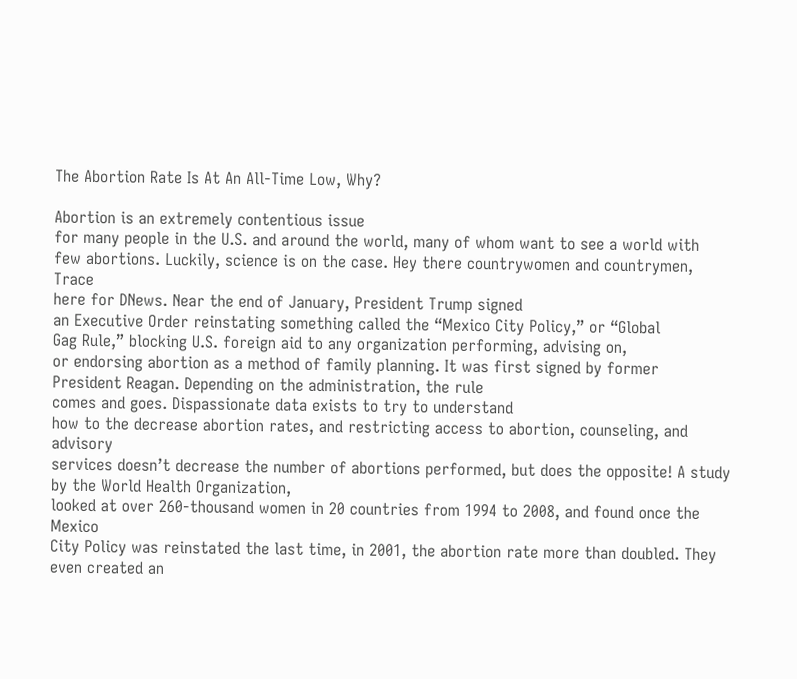The Abortion Rate Is At An All-Time Low, Why?

Abortion is an extremely contentious issue
for many people in the U.S. and around the world, many of whom want to see a world with
few abortions. Luckily, science is on the case. Hey there countrywomen and countrymen, Trace
here for DNews. Near the end of January, President Trump signed
an Executive Order reinstating something called the “Mexico City Policy,” or “Global
Gag Rule,” blocking U.S. foreign aid to any organization performing, advising on,
or endorsing abortion as a method of family planning. It was first signed by former President Reagan. Depending on the administration, the rule
comes and goes. Dispassionate data exists to try to understand
how to the decrease abortion rates, and restricting access to abortion, counseling, and advisory
services doesn’t decrease the number of abortions performed, but does the opposite! A study by the World Health Organization,
looked at over 260-thousand women in 20 countries from 1994 to 2008, and found once the Mexico
City Policy was reinstated the last time, in 2001, the abortion rate more than doubled. They even created an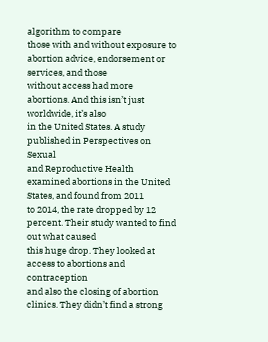algorithm to compare
those with and without exposure to abortion advice, endorsement or services, and those
without access had more abortions. And this isn’t just worldwide, it’s also
in the United States. A study published in Perspectives on Sexual
and Reproductive Health examined abortions in the United States, and found from 2011
to 2014, the rate dropped by 12 percent. Their study wanted to find out what caused
this huge drop. They looked at access to abortions and contraception
and also the closing of abortion clinics. They didn’t find a strong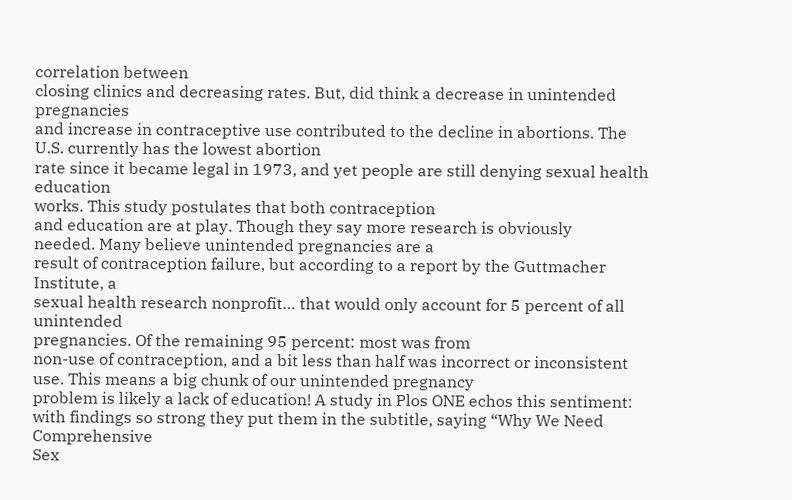correlation between
closing clinics and decreasing rates. But, did think a decrease in unintended pregnancies
and increase in contraceptive use contributed to the decline in abortions. The U.S. currently has the lowest abortion
rate since it became legal in 1973, and yet people are still denying sexual health education
works. This study postulates that both contraception
and education are at play. Though they say more research is obviously
needed. Many believe unintended pregnancies are a
result of contraception failure, but according to a report by the Guttmacher Institute, a
sexual health research nonprofit… that would only account for 5 percent of all unintended
pregnancies. Of the remaining 95 percent: most was from
non-use of contraception, and a bit less than half was incorrect or inconsistent use. This means a big chunk of our unintended pregnancy
problem is likely a lack of education! A study in Plos ONE echos this sentiment:
with findings so strong they put them in the subtitle, saying “Why We Need Comprehensive
Sex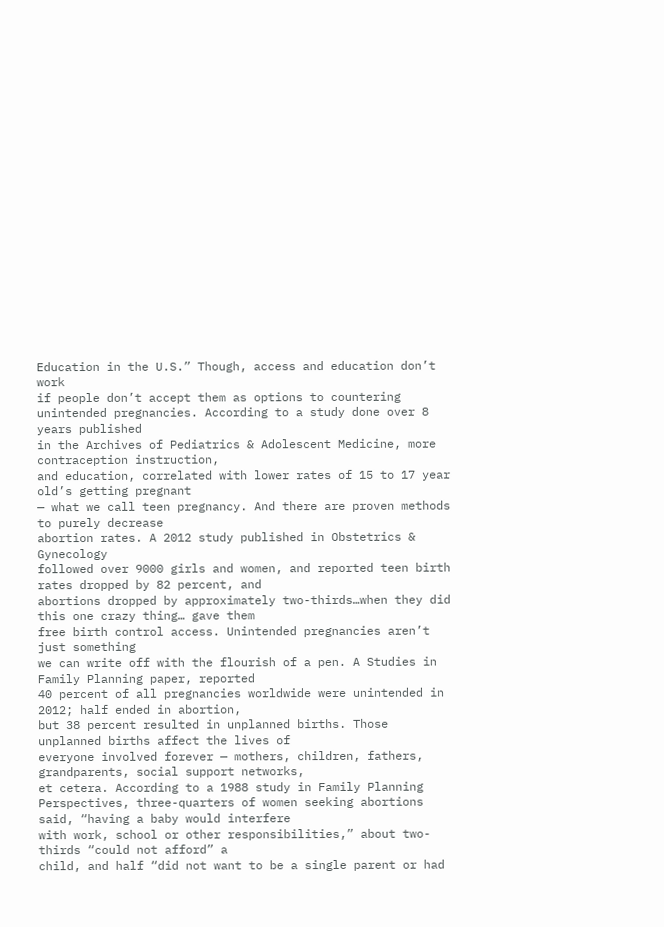Education in the U.S.” Though, access and education don’t work
if people don’t accept them as options to countering unintended pregnancies. According to a study done over 8 years published
in the Archives of Pediatrics & Adolescent Medicine, more contraception instruction,
and education, correlated with lower rates of 15 to 17 year old’s getting pregnant
— what we call teen pregnancy. And there are proven methods to purely decrease
abortion rates. A 2012 study published in Obstetrics & Gynecology
followed over 9000 girls and women, and reported teen birth rates dropped by 82 percent, and
abortions dropped by approximately two-thirds…when they did this one crazy thing… gave them
free birth control access. Unintended pregnancies aren’t just something
we can write off with the flourish of a pen. A Studies in Family Planning paper, reported
40 percent of all pregnancies worldwide were unintended in 2012; half ended in abortion,
but 38 percent resulted in unplanned births. Those unplanned births affect the lives of
everyone involved forever — mothers, children, fathers, grandparents, social support networks,
et cetera. According to a 1988 study in Family Planning
Perspectives, three-quarters of women seeking abortions said, “having a baby would interfere
with work, school or other responsibilities,” about two-thirds “could not afford” a
child, and half “did not want to be a single parent or had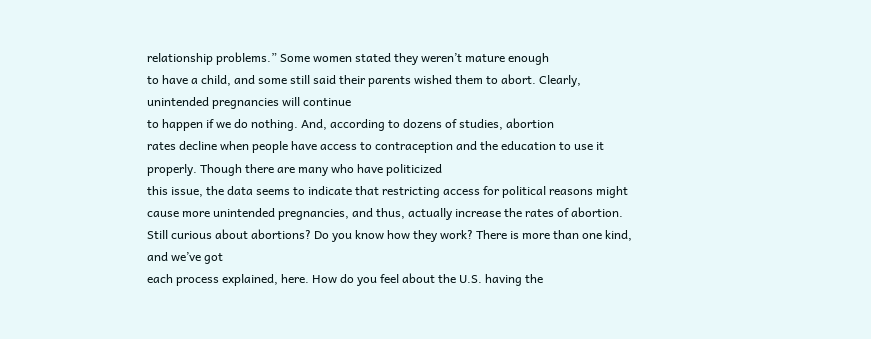relationship problems.” Some women stated they weren’t mature enough
to have a child, and some still said their parents wished them to abort. Clearly, unintended pregnancies will continue
to happen if we do nothing. And, according to dozens of studies, abortion
rates decline when people have access to contraception and the education to use it properly. Though there are many who have politicized
this issue, the data seems to indicate that restricting access for political reasons might
cause more unintended pregnancies, and thus, actually increase the rates of abortion. Still curious about abortions? Do you know how they work? There is more than one kind, and we’ve got
each process explained, here. How do you feel about the U.S. having the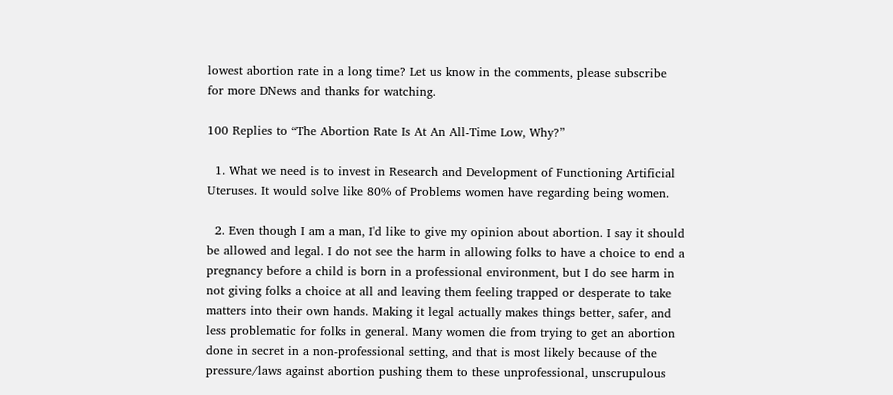lowest abortion rate in a long time? Let us know in the comments, please subscribe
for more DNews and thanks for watching.

100 Replies to “The Abortion Rate Is At An All-Time Low, Why?”

  1. What we need is to invest in Research and Development of Functioning Artificial Uteruses. It would solve like 80% of Problems women have regarding being women.

  2. Even though I am a man, I'd like to give my opinion about abortion. I say it should be allowed and legal. I do not see the harm in allowing folks to have a choice to end a pregnancy before a child is born in a professional environment, but I do see harm in not giving folks a choice at all and leaving them feeling trapped or desperate to take matters into their own hands. Making it legal actually makes things better, safer, and less problematic for folks in general. Many women die from trying to get an abortion done in secret in a non-professional setting, and that is most likely because of the pressure/laws against abortion pushing them to these unprofessional, unscrupulous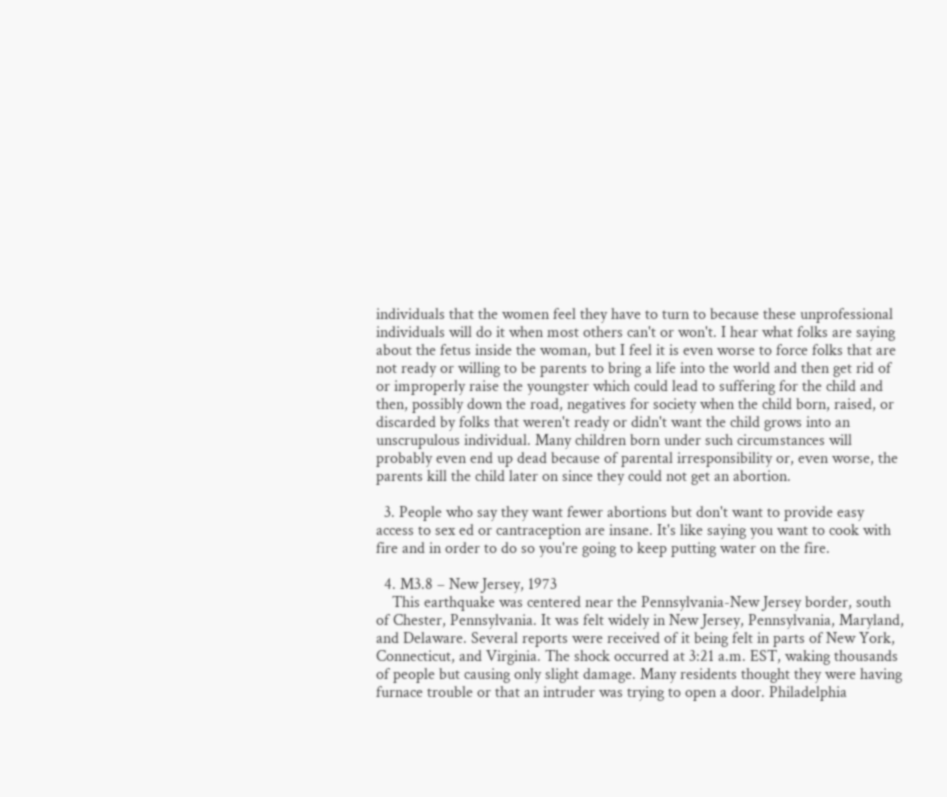individuals that the women feel they have to turn to because these unprofessional individuals will do it when most others can't or won't. I hear what folks are saying about the fetus inside the woman, but I feel it is even worse to force folks that are not ready or willing to be parents to bring a life into the world and then get rid of or improperly raise the youngster which could lead to suffering for the child and then, possibly down the road, negatives for society when the child born, raised, or discarded by folks that weren't ready or didn't want the child grows into an unscrupulous individual. Many children born under such circumstances will probably even end up dead because of parental irresponsibility or, even worse, the parents kill the child later on since they could not get an abortion.

  3. People who say they want fewer abortions but don't want to provide easy access to sex ed or cantraception are insane. It's like saying you want to cook with fire and in order to do so you're going to keep putting water on the fire.

  4. M3.8 – New Jersey, 1973
    This earthquake was centered near the Pennsylvania-New Jersey border, south of Chester, Pennsylvania. It was felt widely in New Jersey, Pennsylvania, Maryland, and Delaware. Several reports were received of it being felt in parts of New York, Connecticut, and Virginia. The shock occurred at 3:21 a.m. EST, waking thousands of people but causing only slight damage. Many residents thought they were having furnace trouble or that an intruder was trying to open a door. Philadelphia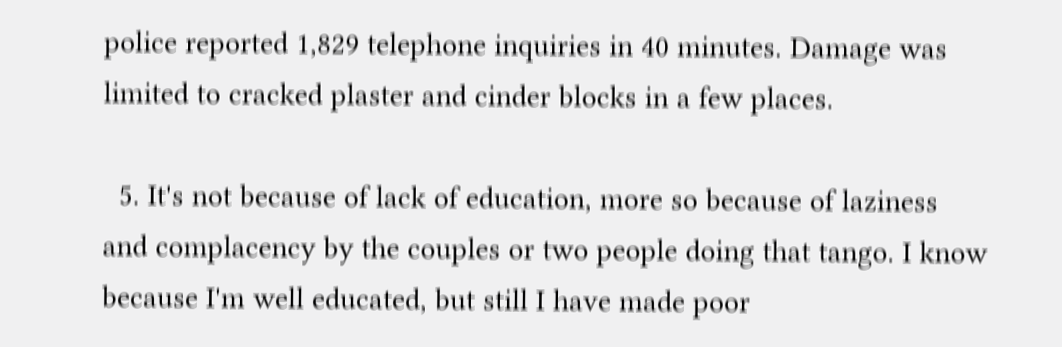police reported 1,829 telephone inquiries in 40 minutes. Damage was limited to cracked plaster and cinder blocks in a few places.

  5. It's not because of lack of education, more so because of laziness and complacency by the couples or two people doing that tango. I know because I'm well educated, but still I have made poor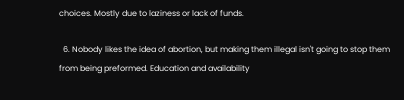choices. Mostly due to laziness or lack of funds.

  6. Nobody likes the idea of abortion, but making them illegal isn't going to stop them from being preformed. Education and availability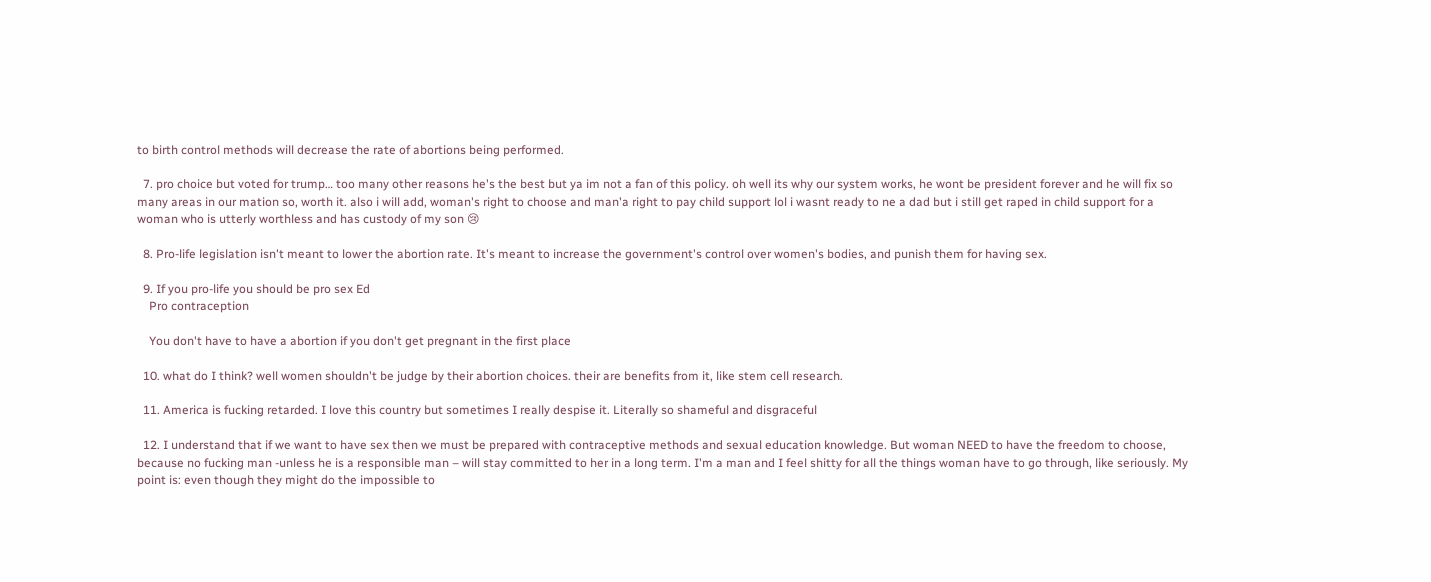to birth control methods will decrease the rate of abortions being performed.

  7. pro choice but voted for trump… too many other reasons he's the best but ya im not a fan of this policy. oh well its why our system works, he wont be president forever and he will fix so many areas in our mation so, worth it. also i will add, woman's right to choose and man'a right to pay child support lol i wasnt ready to ne a dad but i still get raped in child support for a woman who is utterly worthless and has custody of my son 😢

  8. Pro-life legislation isn't meant to lower the abortion rate. It's meant to increase the government's control over women's bodies, and punish them for having sex.

  9. If you pro-life you should be pro sex Ed
    Pro contraception

    You don't have to have a abortion if you don't get pregnant in the first place

  10. what do I think? well women shouldn't be judge by their abortion choices. their are benefits from it, like stem cell research.

  11. America is fucking retarded. I love this country but sometimes I really despise it. Literally so shameful and disgraceful

  12. I understand that if we want to have sex then we must be prepared with contraceptive methods and sexual education knowledge. But woman NEED to have the freedom to choose, because no fucking man -unless he is a responsible man – will stay committed to her in a long term. I'm a man and I feel shitty for all the things woman have to go through, like seriously. My point is: even though they might do the impossible to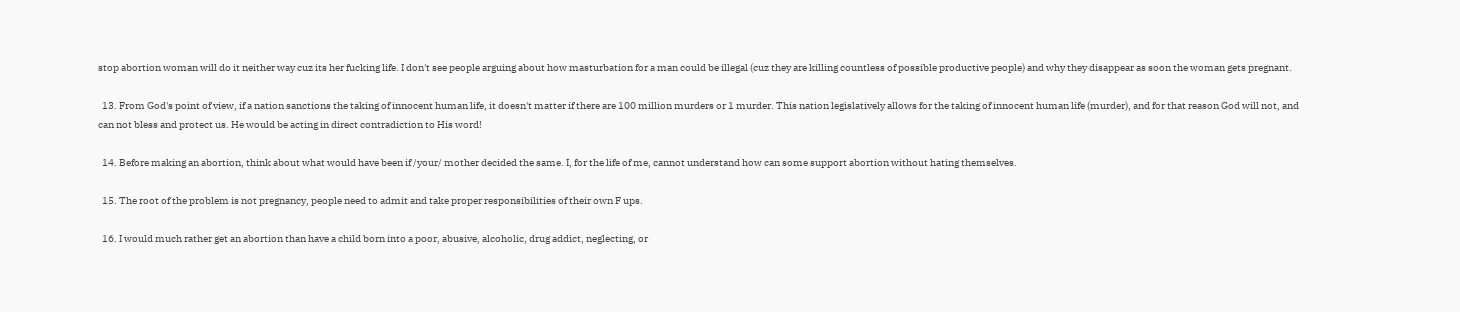stop abortion woman will do it neither way cuz its her fucking life. I don't see people arguing about how masturbation for a man could be illegal (cuz they are killing countless of possible productive people) and why they disappear as soon the woman gets pregnant.

  13. From God's point of view, if a nation sanctions the taking of innocent human life, it doesn't matter if there are 100 million murders or 1 murder. This nation legislatively allows for the taking of innocent human life (murder), and for that reason God will not, and can not bless and protect us. He would be acting in direct contradiction to His word!

  14. Before making an abortion, think about what would have been if /your/ mother decided the same. I, for the life of me, cannot understand how can some support abortion without hating themselves.

  15. The root of the problem is not pregnancy, people need to admit and take proper responsibilities of their own F ups.

  16. I would much rather get an abortion than have a child born into a poor, abusive, alcoholic, drug addict, neglecting, or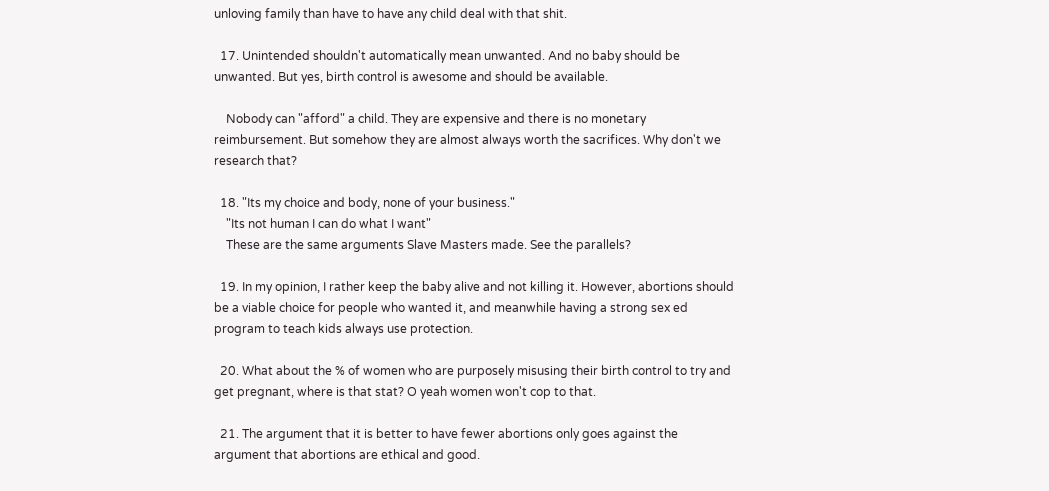unloving family than have to have any child deal with that shit.

  17. Unintended shouldn't automatically mean unwanted. And no baby should be unwanted. But yes, birth control is awesome and should be available.

    Nobody can "afford" a child. They are expensive and there is no monetary reimbursement. But somehow they are almost always worth the sacrifices. Why don't we research that?

  18. "Its my choice and body, none of your business."
    "Its not human I can do what I want"
    These are the same arguments Slave Masters made. See the parallels?

  19. In my opinion, I rather keep the baby alive and not killing it. However, abortions should be a viable choice for people who wanted it, and meanwhile having a strong sex ed program to teach kids always use protection.

  20. What about the % of women who are purposely misusing their birth control to try and get pregnant, where is that stat? O yeah women won't cop to that.

  21. The argument that it is better to have fewer abortions only goes against the argument that abortions are ethical and good.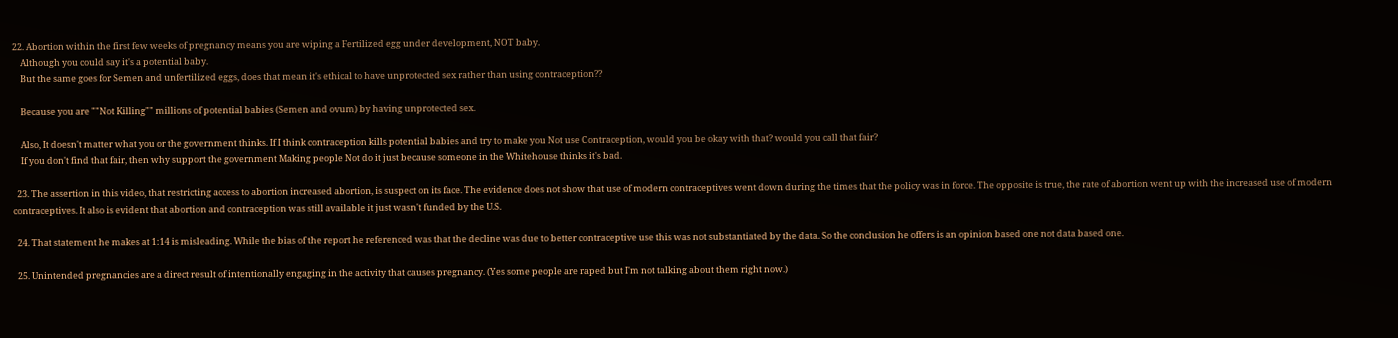22. Abortion within the first few weeks of pregnancy means you are wiping a Fertilized egg under development, NOT baby.
    Although you could say it's a potential baby.
    But the same goes for Semen and unfertilized eggs, does that mean it's ethical to have unprotected sex rather than using contraception??

    Because you are ""Not Killing"" millions of potential babies (Semen and ovum) by having unprotected sex.

    Also, It doesn't matter what you or the government thinks. If I think contraception kills potential babies and try to make you Not use Contraception, would you be okay with that? would you call that fair?
    If you don't find that fair, then why support the government Making people Not do it just because someone in the Whitehouse thinks it's bad.

  23. The assertion in this video, that restricting access to abortion increased abortion, is suspect on its face. The evidence does not show that use of modern contraceptives went down during the times that the policy was in force. The opposite is true, the rate of abortion went up with the increased use of modern contraceptives. It also is evident that abortion and contraception was still available it just wasn't funded by the U.S.

  24. That statement he makes at 1:14 is misleading. While the bias of the report he referenced was that the decline was due to better contraceptive use this was not substantiated by the data. So the conclusion he offers is an opinion based one not data based one.

  25. Unintended pregnancies are a direct result of intentionally engaging in the activity that causes pregnancy. (Yes some people are raped but I'm not talking about them right now.)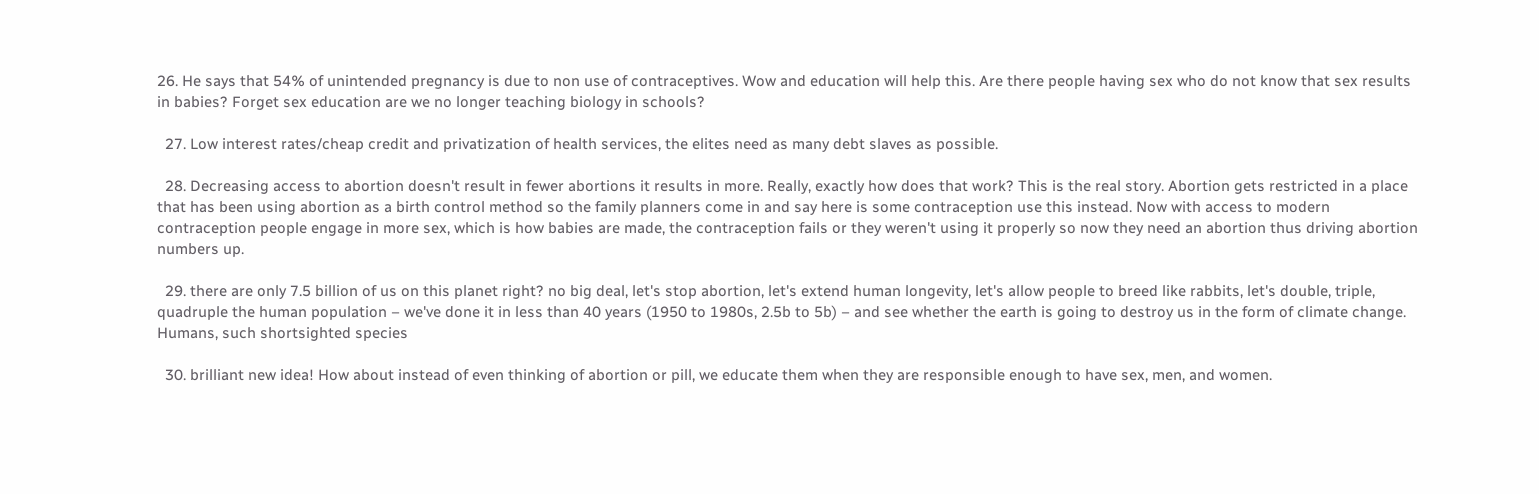26. He says that 54% of unintended pregnancy is due to non use of contraceptives. Wow and education will help this. Are there people having sex who do not know that sex results in babies? Forget sex education are we no longer teaching biology in schools?

  27. Low interest rates/cheap credit and privatization of health services, the elites need as many debt slaves as possible.

  28. Decreasing access to abortion doesn't result in fewer abortions it results in more. Really, exactly how does that work? This is the real story. Abortion gets restricted in a place that has been using abortion as a birth control method so the family planners come in and say here is some contraception use this instead. Now with access to modern contraception people engage in more sex, which is how babies are made, the contraception fails or they weren't using it properly so now they need an abortion thus driving abortion numbers up.

  29. there are only 7.5 billion of us on this planet right? no big deal, let's stop abortion, let's extend human longevity, let's allow people to breed like rabbits, let's double, triple, quadruple the human population – we've done it in less than 40 years (1950 to 1980s, 2.5b to 5b) – and see whether the earth is going to destroy us in the form of climate change. Humans, such shortsighted species

  30. brilliant new idea! How about instead of even thinking of abortion or pill, we educate them when they are responsible enough to have sex, men, and women.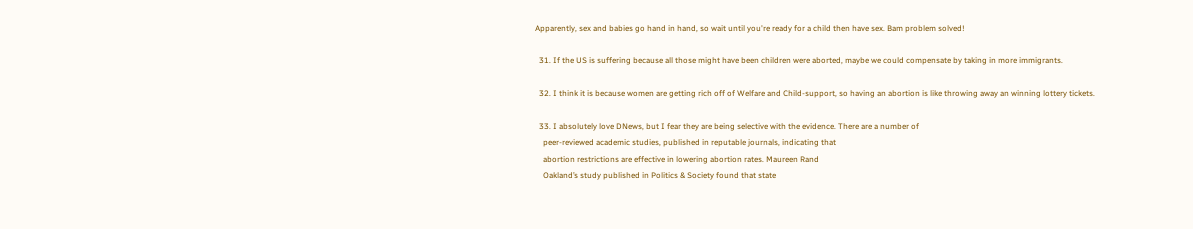Apparently, sex and babies go hand in hand, so wait until you're ready for a child then have sex. Bam problem solved!

  31. If the US is suffering because all those might have been children were aborted, maybe we could compensate by taking in more immigrants.

  32. I think it is because women are getting rich off of Welfare and Child-support, so having an abortion is like throwing away an winning lottery tickets.

  33. I absolutely love DNews, but I fear they are being selective with the evidence. There are a number of
    peer-reviewed academic studies, published in reputable journals, indicating that
    abortion restrictions are effective in lowering abortion rates. Maureen Rand
    Oakland’s study published in Politics & Society found that state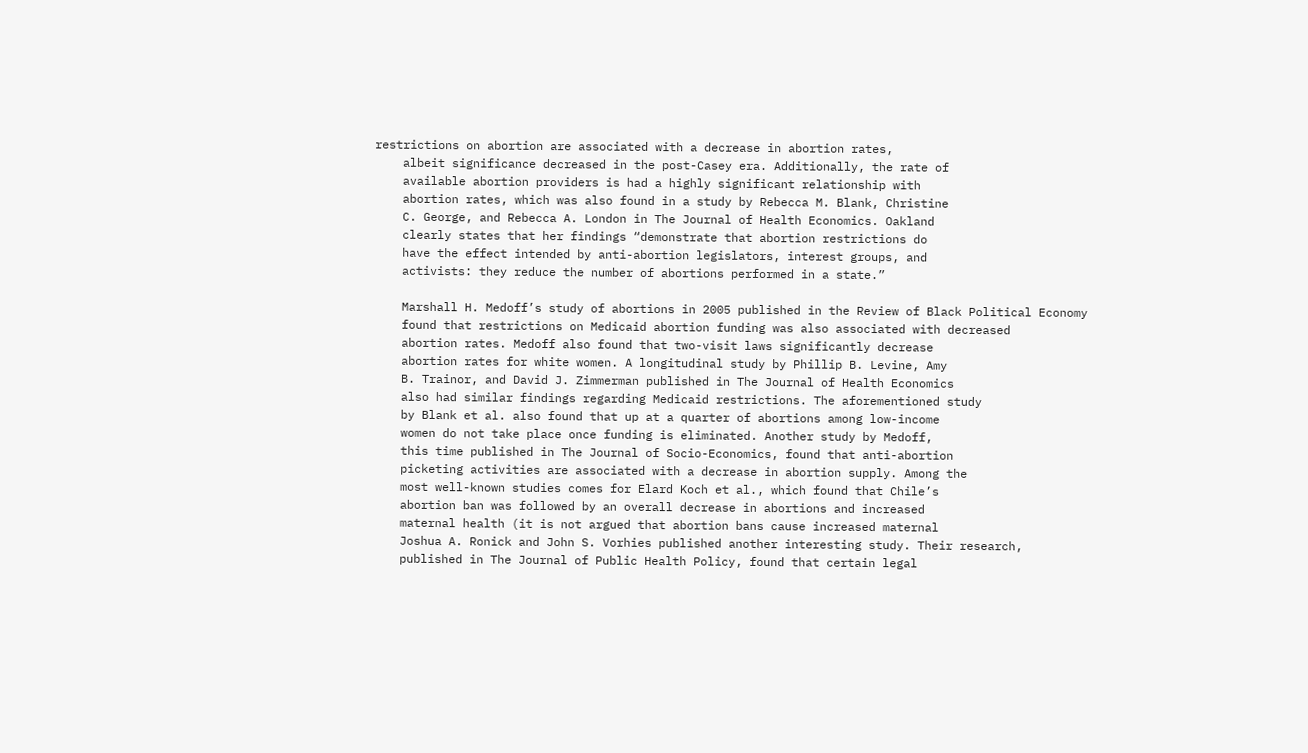restrictions on abortion are associated with a decrease in abortion rates,
    albeit significance decreased in the post-Casey era. Additionally, the rate of
    available abortion providers is had a highly significant relationship with
    abortion rates, which was also found in a study by Rebecca M. Blank, Christine
    C. George, and Rebecca A. London in The Journal of Health Economics. Oakland
    clearly states that her findings “demonstrate that abortion restrictions do
    have the effect intended by anti-abortion legislators, interest groups, and
    activists: they reduce the number of abortions performed in a state.”

    Marshall H. Medoff’s study of abortions in 2005 published in the Review of Black Political Economy
    found that restrictions on Medicaid abortion funding was also associated with decreased
    abortion rates. Medoff also found that two-visit laws significantly decrease
    abortion rates for white women. A longitudinal study by Phillip B. Levine, Amy
    B. Trainor, and David J. Zimmerman published in The Journal of Health Economics
    also had similar findings regarding Medicaid restrictions. The aforementioned study
    by Blank et al. also found that up at a quarter of abortions among low-income
    women do not take place once funding is eliminated. Another study by Medoff,
    this time published in The Journal of Socio-Economics, found that anti-abortion
    picketing activities are associated with a decrease in abortion supply. Among the
    most well-known studies comes for Elard Koch et al., which found that Chile’s
    abortion ban was followed by an overall decrease in abortions and increased
    maternal health (it is not argued that abortion bans cause increased maternal
    Joshua A. Ronick and John S. Vorhies published another interesting study. Their research,
    published in The Journal of Public Health Policy, found that certain legal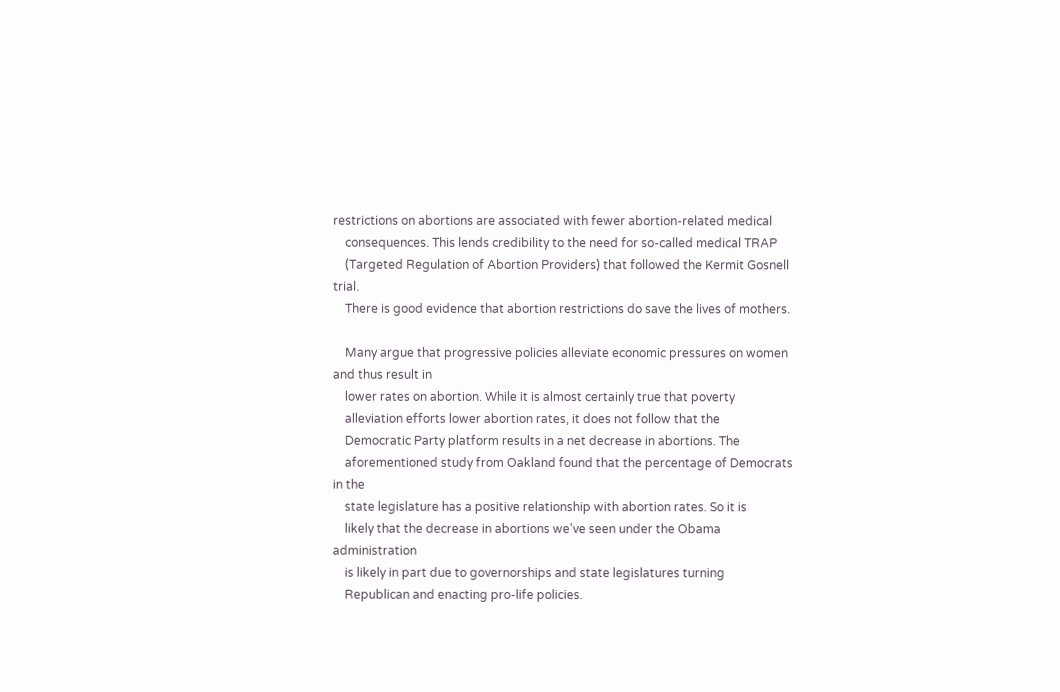restrictions on abortions are associated with fewer abortion-related medical
    consequences. This lends credibility to the need for so-called medical TRAP
    (Targeted Regulation of Abortion Providers) that followed the Kermit Gosnell trial.
    There is good evidence that abortion restrictions do save the lives of mothers.

    Many argue that progressive policies alleviate economic pressures on women and thus result in
    lower rates on abortion. While it is almost certainly true that poverty
    alleviation efforts lower abortion rates, it does not follow that the
    Democratic Party platform results in a net decrease in abortions. The
    aforementioned study from Oakland found that the percentage of Democrats in the
    state legislature has a positive relationship with abortion rates. So it is
    likely that the decrease in abortions we’ve seen under the Obama administration
    is likely in part due to governorships and state legislatures turning
    Republican and enacting pro-life policies.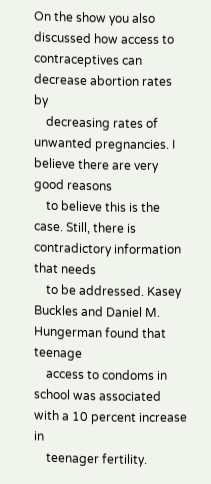On the show you also discussed how access to contraceptives can decrease abortion rates by
    decreasing rates of unwanted pregnancies. I believe there are very good reasons
    to believe this is the case. Still, there is contradictory information that needs
    to be addressed. Kasey Buckles and Daniel M. Hungerman found that teenage
    access to condoms in school was associated with a 10 percent increase in
    teenager fertility.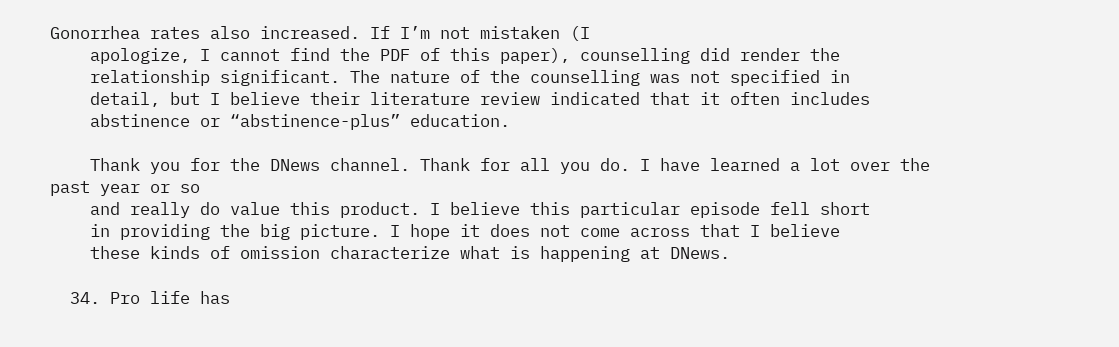Gonorrhea rates also increased. If I’m not mistaken (I
    apologize, I cannot find the PDF of this paper), counselling did render the
    relationship significant. The nature of the counselling was not specified in
    detail, but I believe their literature review indicated that it often includes
    abstinence or “abstinence-plus” education.

    Thank you for the DNews channel. Thank for all you do. I have learned a lot over the past year or so
    and really do value this product. I believe this particular episode fell short
    in providing the big picture. I hope it does not come across that I believe
    these kinds of omission characterize what is happening at DNews.

  34. Pro life has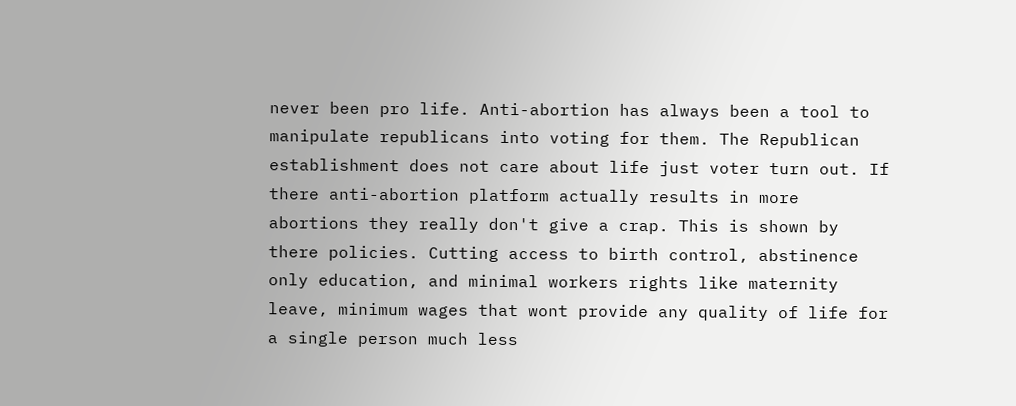never been pro life. Anti-abortion has always been a tool to manipulate republicans into voting for them. The Republican establishment does not care about life just voter turn out. If there anti-abortion platform actually results in more abortions they really don't give a crap. This is shown by there policies. Cutting access to birth control, abstinence only education, and minimal workers rights like maternity leave, minimum wages that wont provide any quality of life for a single person much less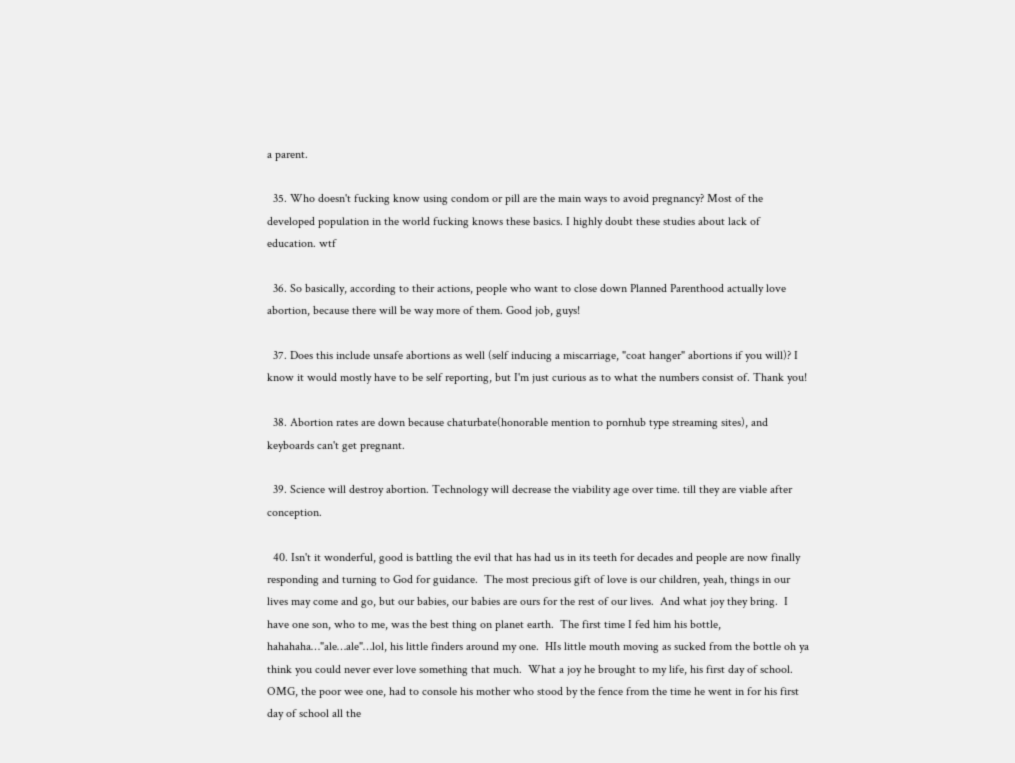a parent.

  35. Who doesn't fucking know using condom or pill are the main ways to avoid pregnancy? Most of the developed population in the world fucking knows these basics. I highly doubt these studies about lack of education. wtf

  36. So basically, according to their actions, people who want to close down Planned Parenthood actually love abortion, because there will be way more of them. Good job, guys!

  37. Does this include unsafe abortions as well (self inducing a miscarriage, "coat hanger" abortions if you will)? I know it would mostly have to be self reporting, but I'm just curious as to what the numbers consist of. Thank you!

  38. Abortion rates are down because chaturbate(honorable mention to pornhub type streaming sites), and keyboards can't get pregnant.

  39. Science will destroy abortion. Technology will decrease the viability age over time. till they are viable after conception.

  40. Isn't it wonderful, good is battling the evil that has had us in its teeth for decades and people are now finally responding and turning to God for guidance.  The most precious gift of love is our children, yeah, things in our lives may come and go, but our babies, our babies are ours for the rest of our lives.  And what joy they bring.  I have one son, who to me, was the best thing on planet earth.  The first time I fed him his bottle, hahahaha…"ale…ale"…lol, his little finders around my one.  HIs little mouth moving as sucked from the bottle oh ya think you could never ever love something that much.  What a joy he brought to my life, his first day of school. OMG, the poor wee one, had to console his mother who stood by the fence from the time he went in for his first day of school all the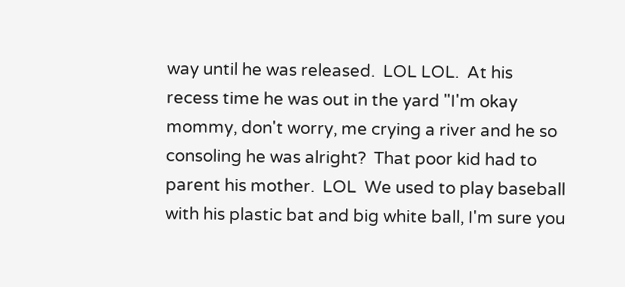way until he was released.  LOL LOL.  At his recess time he was out in the yard "I'm okay mommy, don't worry, me crying a river and he so consoling he was alright?  That poor kid had to parent his mother.  LOL  We used to play baseball with his plastic bat and big white ball, I'm sure you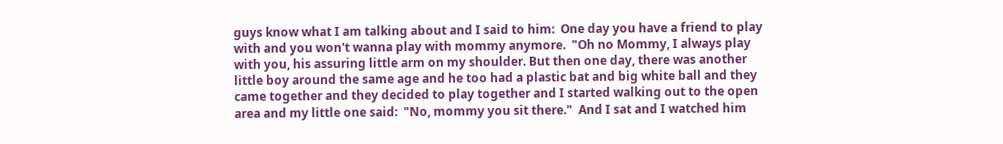guys know what I am talking about and I said to him:  One day you have a friend to play with and you won't wanna play with mommy anymore.  "Oh no Mommy, I always play with you, his assuring little arm on my shoulder. But then one day, there was another little boy around the same age and he too had a plastic bat and big white ball and they came together and they decided to play together and I started walking out to the open area and my little one said:  "No, mommy you sit there."  And I sat and I watched him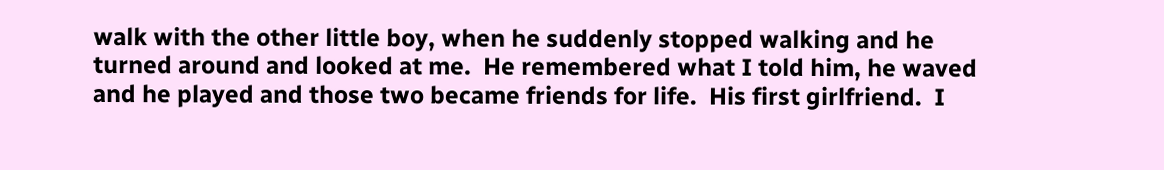walk with the other little boy, when he suddenly stopped walking and he turned around and looked at me.  He remembered what I told him, he waved and he played and those two became friends for life.  His first girlfriend.  I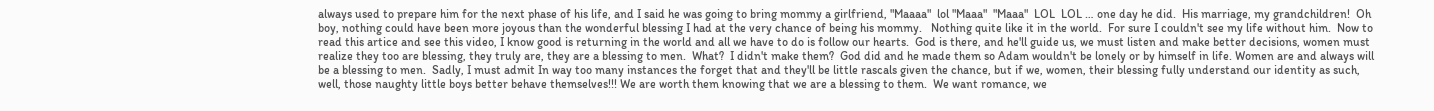always used to prepare him for the next phase of his life, and I said he was going to bring mommy a girlfriend, "Maaaa"  lol "Maaa"  "Maaa"  LOL  LOL … one day he did.  His marriage, my grandchildren!  Oh boy, nothing could have been more joyous than the wonderful blessing I had at the very chance of being his mommy.   Nothing quite like it in the world.  For sure I couldn't see my life without him.  Now to read this artice and see this video, I know good is returning in the world and all we have to do is follow our hearts.  God is there, and he'll guide us, we must listen and make better decisions, women must realize they too are blessing, they truly are, they are a blessing to men.  What?  I didn't make them?  God did and he made them so Adam wouldn't be lonely or by himself in life. Women are and always will be a blessing to men.  Sadly, I must admit In way too many instances the forget that and they'll be little rascals given the chance, but if we, women, their blessing fully understand our identity as such, well, those naughty little boys better behave themselves!!! We are worth them knowing that we are a blessing to them.  We want romance, we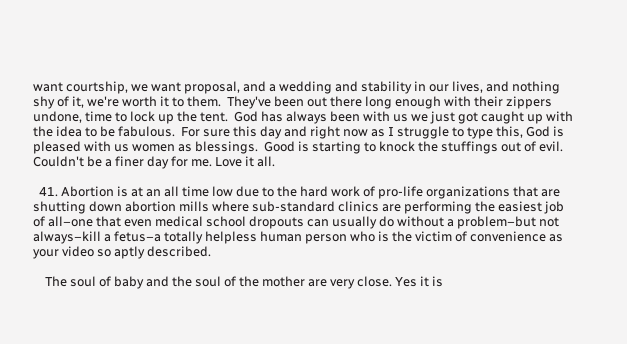want courtship, we want proposal, and a wedding and stability in our lives, and nothing shy of it, we're worth it to them.  They've been out there long enough with their zippers undone, time to lock up the tent.  God has always been with us we just got caught up with the idea to be fabulous.  For sure this day and right now as I struggle to type this, God is pleased with us women as blessings.  Good is starting to knock the stuffings out of evil.  Couldn't be a finer day for me. Love it all.

  41. Abortion is at an all time low due to the hard work of pro-life organizations that are shutting down abortion mills where sub-standard clinics are performing the easiest job of all–one that even medical school dropouts can usually do without a problem–but not always–kill a fetus–a totally helpless human person who is the victim of convenience as your video so aptly described.

    The soul of baby and the soul of the mother are very close. Yes it is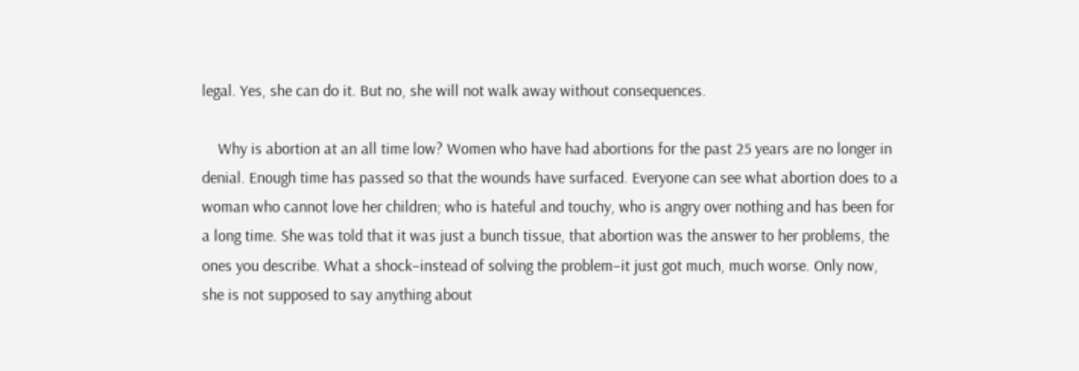legal. Yes, she can do it. But no, she will not walk away without consequences.

    Why is abortion at an all time low? Women who have had abortions for the past 25 years are no longer in denial. Enough time has passed so that the wounds have surfaced. Everyone can see what abortion does to a woman who cannot love her children; who is hateful and touchy, who is angry over nothing and has been for a long time. She was told that it was just a bunch tissue, that abortion was the answer to her problems, the ones you describe. What a shock–instead of solving the problem–it just got much, much worse. Only now, she is not supposed to say anything about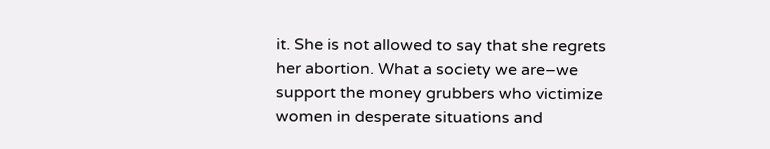it. She is not allowed to say that she regrets her abortion. What a society we are–we support the money grubbers who victimize women in desperate situations and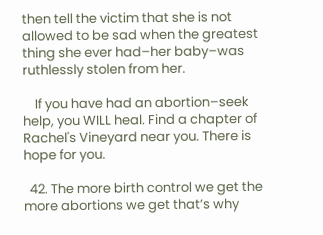then tell the victim that she is not allowed to be sad when the greatest thing she ever had–her baby–was ruthlessly stolen from her.

    If you have had an abortion–seek help, you WILL heal. Find a chapter of Rachel's Vineyard near you. There is hope for you.

  42. The more birth control we get the more abortions we get that’s why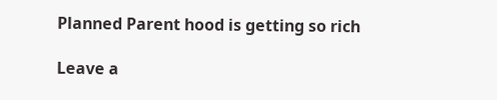Planned Parent hood is getting so rich

Leave a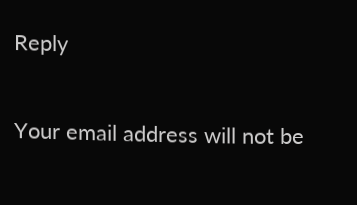Reply

Your email address will not be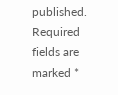published. Required fields are marked *